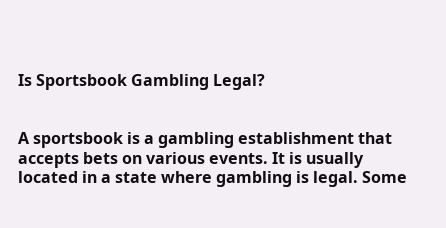Is Sportsbook Gambling Legal?


A sportsbook is a gambling establishment that accepts bets on various events. It is usually located in a state where gambling is legal. Some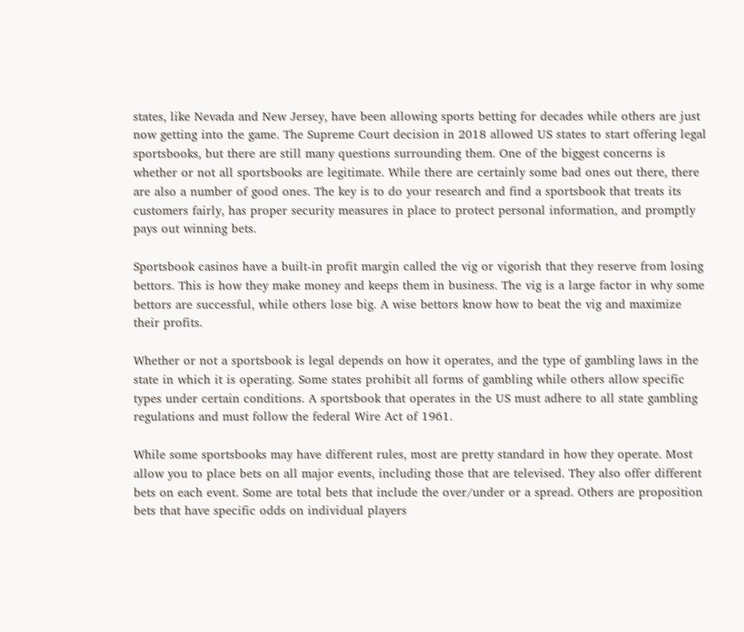states, like Nevada and New Jersey, have been allowing sports betting for decades while others are just now getting into the game. The Supreme Court decision in 2018 allowed US states to start offering legal sportsbooks, but there are still many questions surrounding them. One of the biggest concerns is whether or not all sportsbooks are legitimate. While there are certainly some bad ones out there, there are also a number of good ones. The key is to do your research and find a sportsbook that treats its customers fairly, has proper security measures in place to protect personal information, and promptly pays out winning bets.

Sportsbook casinos have a built-in profit margin called the vig or vigorish that they reserve from losing bettors. This is how they make money and keeps them in business. The vig is a large factor in why some bettors are successful, while others lose big. A wise bettors know how to beat the vig and maximize their profits.

Whether or not a sportsbook is legal depends on how it operates, and the type of gambling laws in the state in which it is operating. Some states prohibit all forms of gambling while others allow specific types under certain conditions. A sportsbook that operates in the US must adhere to all state gambling regulations and must follow the federal Wire Act of 1961.

While some sportsbooks may have different rules, most are pretty standard in how they operate. Most allow you to place bets on all major events, including those that are televised. They also offer different bets on each event. Some are total bets that include the over/under or a spread. Others are proposition bets that have specific odds on individual players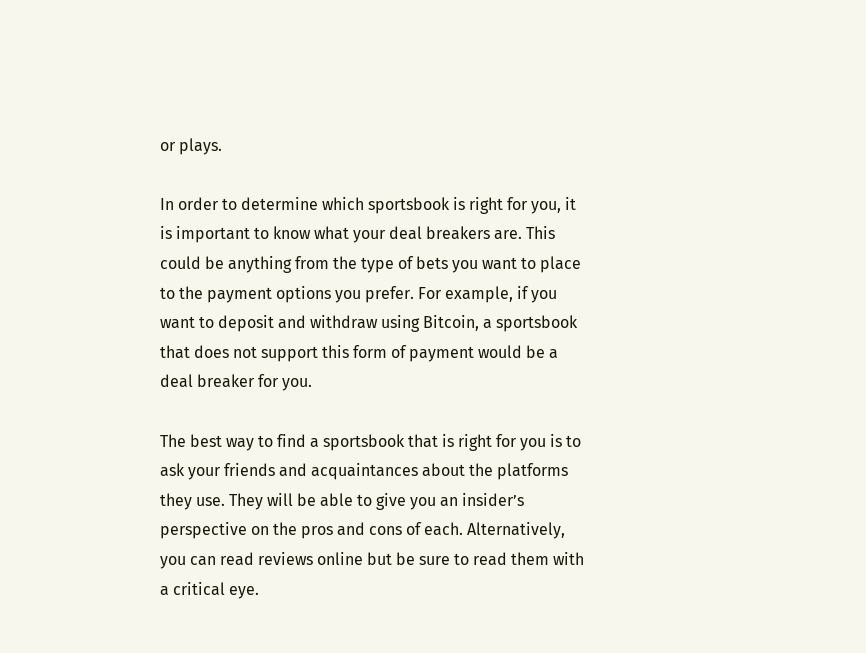or plays.

In order to determine which sportsbook is right for you, it is important to know what your deal breakers are. This could be anything from the type of bets you want to place to the payment options you prefer. For example, if you want to deposit and withdraw using Bitcoin, a sportsbook that does not support this form of payment would be a deal breaker for you.

The best way to find a sportsbook that is right for you is to ask your friends and acquaintances about the platforms they use. They will be able to give you an insider’s perspective on the pros and cons of each. Alternatively, you can read reviews online but be sure to read them with a critical eye.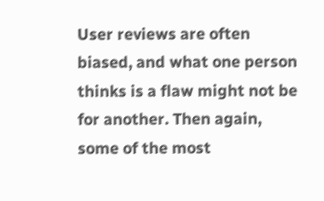User reviews are often biased, and what one person thinks is a flaw might not be for another. Then again, some of the most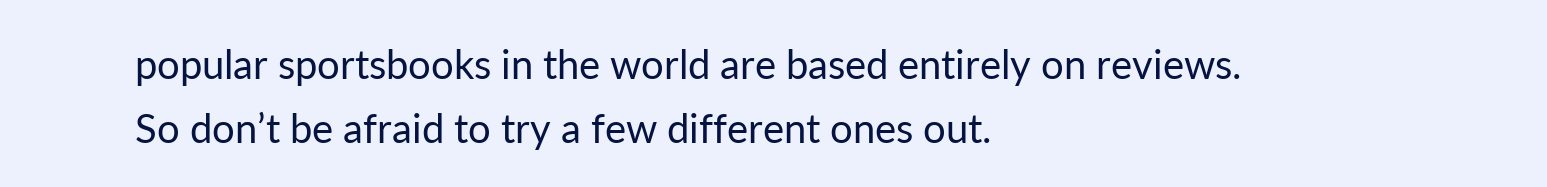popular sportsbooks in the world are based entirely on reviews. So don’t be afraid to try a few different ones out.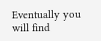Eventually you will find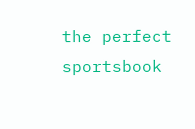the perfect sportsbook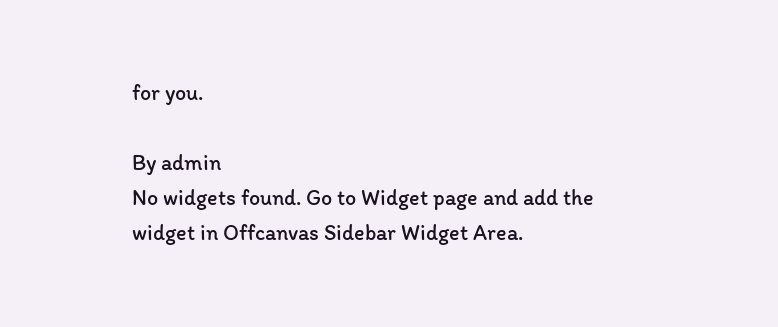for you.

By admin
No widgets found. Go to Widget page and add the widget in Offcanvas Sidebar Widget Area.